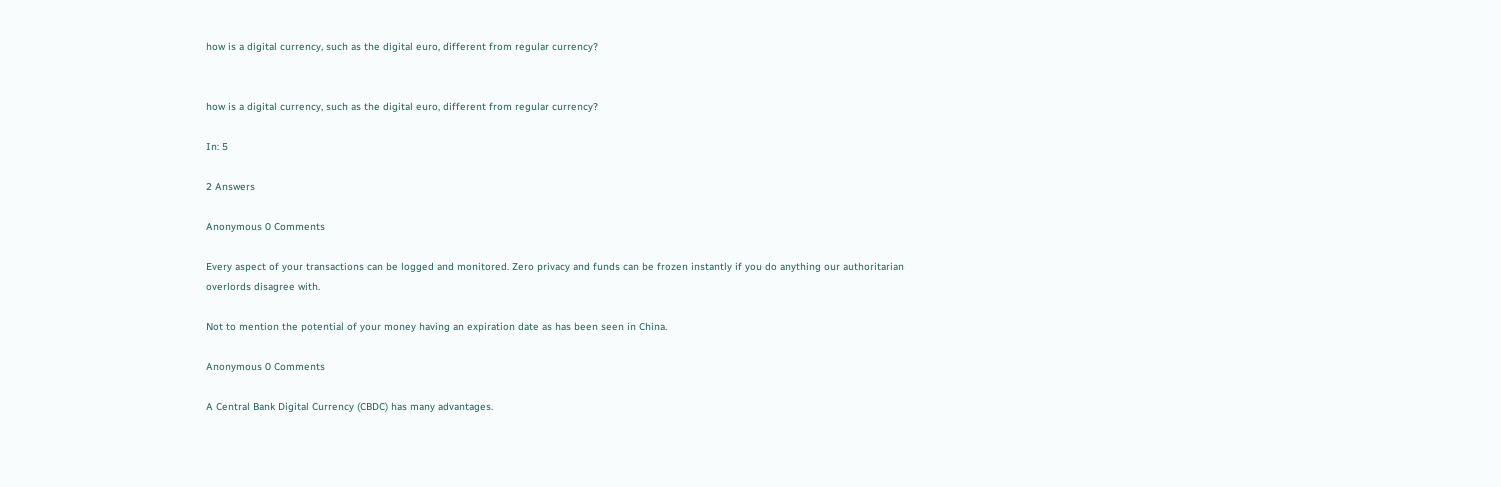how is a digital currency, such as the digital euro, different from regular currency?


how is a digital currency, such as the digital euro, different from regular currency?

In: 5

2 Answers

Anonymous 0 Comments

Every aspect of your transactions can be logged and monitored. Zero privacy and funds can be frozen instantly if you do anything our authoritarian overlords disagree with.

Not to mention the potential of your money having an expiration date as has been seen in China.

Anonymous 0 Comments

A Central Bank Digital Currency (CBDC) has many advantages.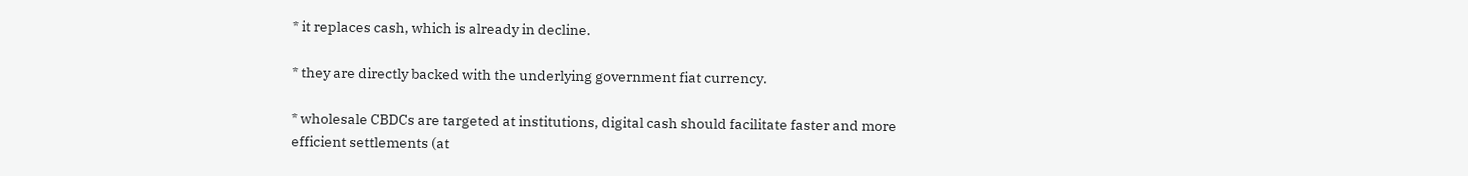* it replaces cash, which is already in decline.

* they are directly backed with the underlying government fiat currency.

* wholesale CBDCs are targeted at institutions, digital cash should facilitate faster and more efficient settlements (at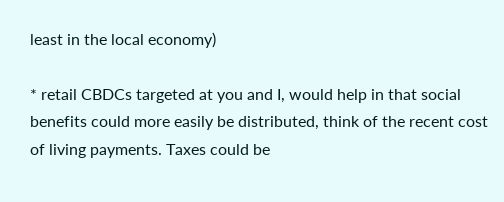least in the local economy)

* retail CBDCs targeted at you and I, would help in that social benefits could more easily be distributed, think of the recent cost of living payments. Taxes could be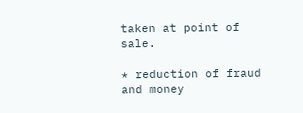taken at point of sale.

* reduction of fraud and money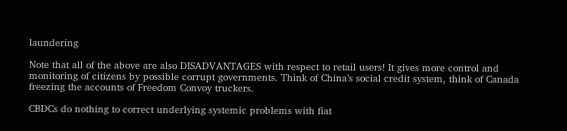laundering

Note that all of the above are also DISADVANTAGES with respect to retail users! It gives more control and monitoring of citizens by possible corrupt governments. Think of China’s social credit system, think of Canada freezing the accounts of Freedom Convoy truckers.

CBDCs do nothing to correct underlying systemic problems with fiat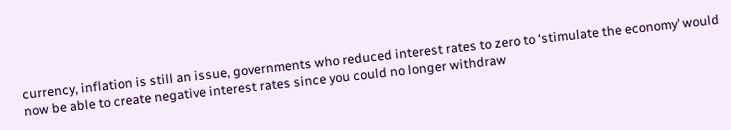currency, inflation is still an issue, governments who reduced interest rates to zero to ‘stimulate the economy’ would now be able to create negative interest rates since you could no longer withdraw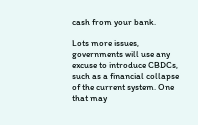cash from your bank.

Lots more issues, governments will use any excuse to introduce CBDCs, such as a financial collapse of the current system. One that may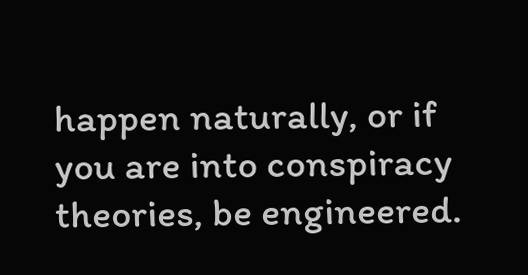happen naturally, or if you are into conspiracy theories, be engineered.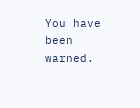You have been warned.